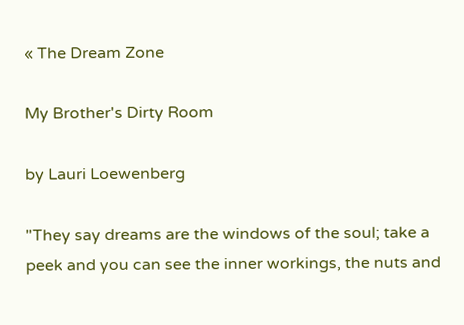« The Dream Zone

My Brother's Dirty Room

by Lauri Loewenberg

"They say dreams are the windows of the soul; take a peek and you can see the inner workings, the nuts and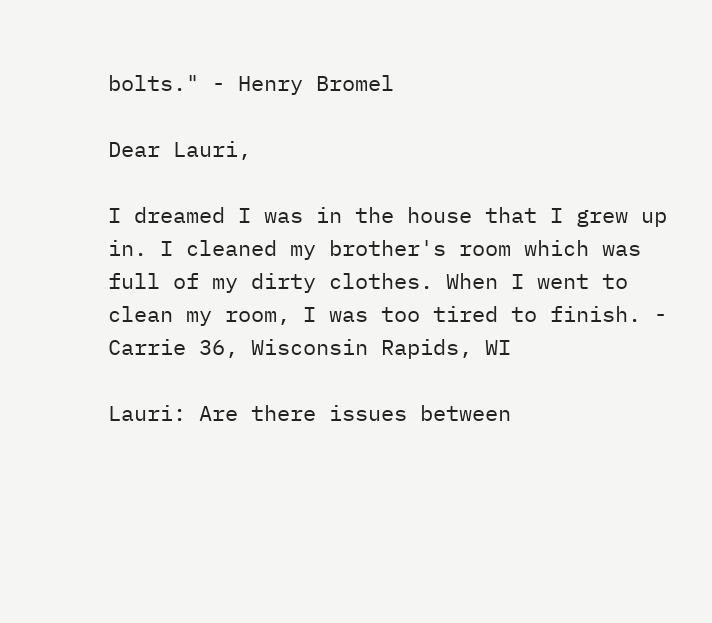bolts." - Henry Bromel

Dear Lauri,

I dreamed I was in the house that I grew up in. I cleaned my brother's room which was full of my dirty clothes. When I went to clean my room, I was too tired to finish. - Carrie 36, Wisconsin Rapids, WI

Lauri: Are there issues between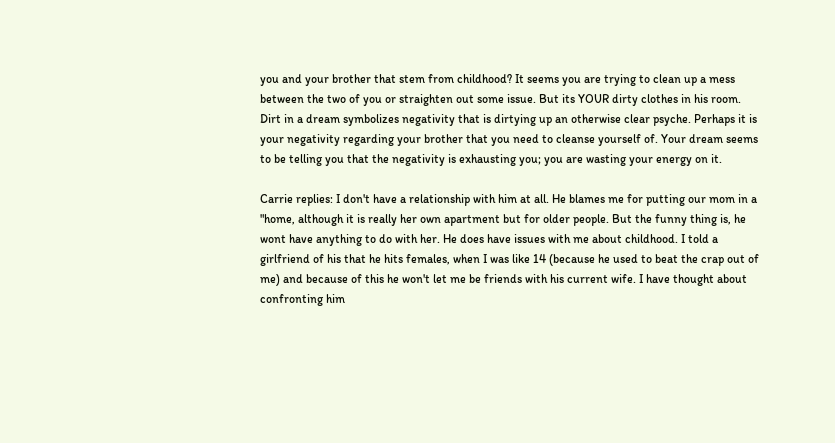you and your brother that stem from childhood? It seems you are trying to clean up a mess between the two of you or straighten out some issue. But its YOUR dirty clothes in his room. Dirt in a dream symbolizes negativity that is dirtying up an otherwise clear psyche. Perhaps it is your negativity regarding your brother that you need to cleanse yourself of. Your dream seems to be telling you that the negativity is exhausting you; you are wasting your energy on it.

Carrie replies: I don't have a relationship with him at all. He blames me for putting our mom in a "home, although it is really her own apartment but for older people. But the funny thing is, he wont have anything to do with her. He does have issues with me about childhood. I told a girlfriend of his that he hits females, when I was like 14 (because he used to beat the crap out of me) and because of this he won't let me be friends with his current wife. I have thought about confronting him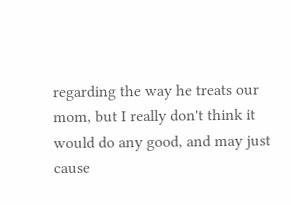regarding the way he treats our mom, but I really don't think it would do any good, and may just cause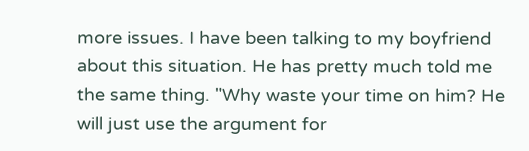more issues. I have been talking to my boyfriend about this situation. He has pretty much told me the same thing. "Why waste your time on him? He will just use the argument for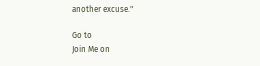another excuse."

Go to
Join Me on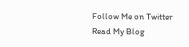Follow Me on Twitter
Read My Blog